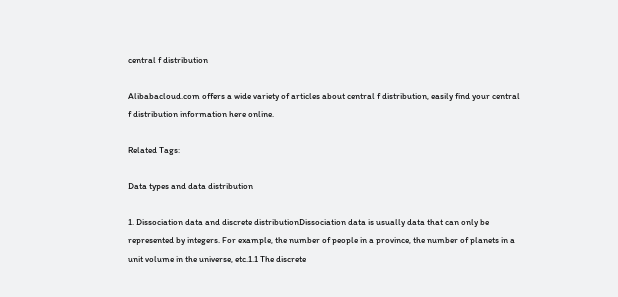central f distribution

Alibabacloud.com offers a wide variety of articles about central f distribution, easily find your central f distribution information here online.

Related Tags:

Data types and data distribution

1. Dissociation data and discrete distributionDissociation data is usually data that can only be represented by integers. For example, the number of people in a province, the number of planets in a unit volume in the universe, etc.1.1 The discrete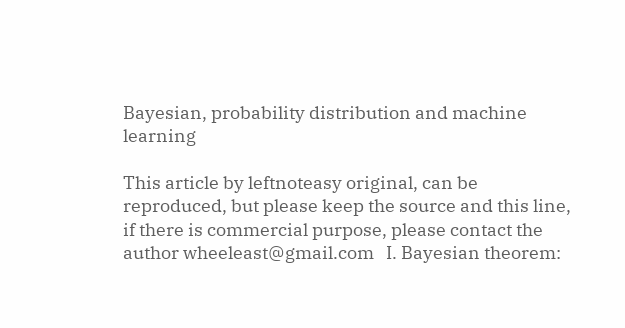Bayesian, probability distribution and machine learning

This article by leftnoteasy original, can be reproduced, but please keep the source and this line, if there is commercial purpose, please contact the author wheeleast@gmail.com   I. Bayesian theorem: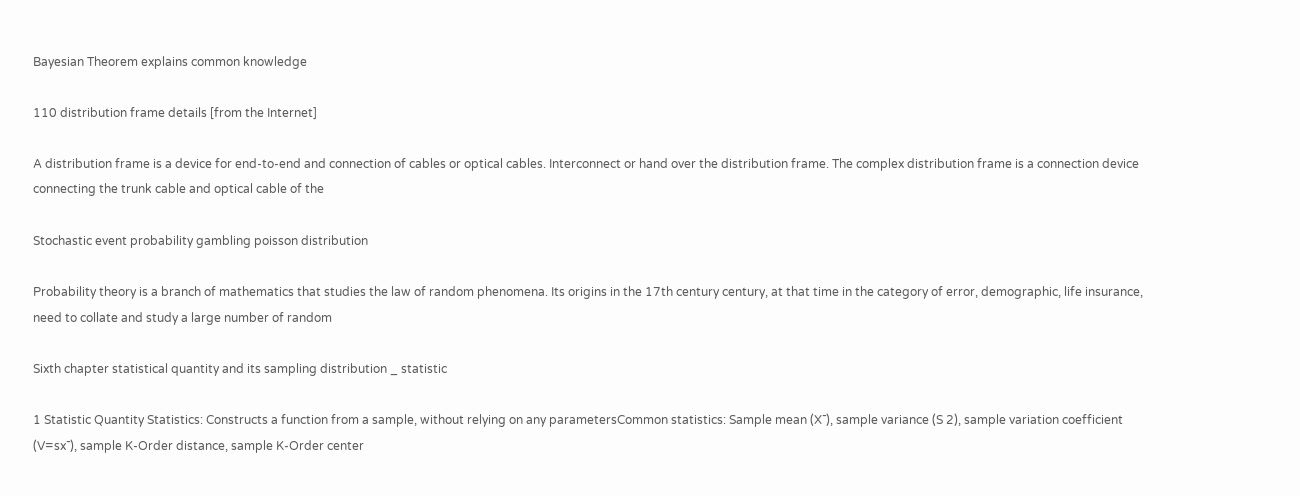Bayesian Theorem explains common knowledge

110 distribution frame details [from the Internet]

A distribution frame is a device for end-to-end and connection of cables or optical cables. Interconnect or hand over the distribution frame. The complex distribution frame is a connection device connecting the trunk cable and optical cable of the

Stochastic event probability gambling poisson distribution

Probability theory is a branch of mathematics that studies the law of random phenomena. Its origins in the 17th century century, at that time in the category of error, demographic, life insurance, need to collate and study a large number of random

Sixth chapter statistical quantity and its sampling distribution _ statistic

1 Statistic Quantity Statistics: Constructs a function from a sample, without relying on any parametersCommon statistics: Sample mean (X¯), sample variance (S 2), sample variation coefficient (V=sx¯), sample K-Order distance, sample K-Order center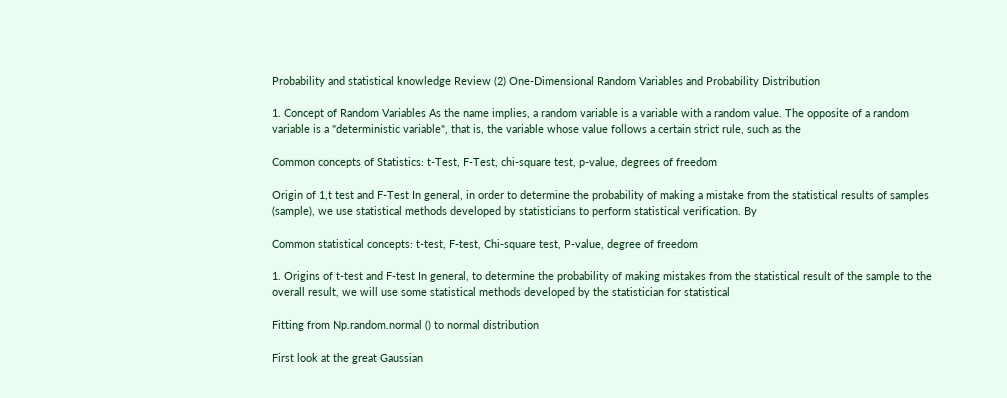Probability and statistical knowledge Review (2) One-Dimensional Random Variables and Probability Distribution

1. Concept of Random Variables As the name implies, a random variable is a variable with a random value. The opposite of a random variable is a "deterministic variable", that is, the variable whose value follows a certain strict rule, such as the

Common concepts of Statistics: t-Test, F-Test, chi-square test, p-value, degrees of freedom

Origin of 1,t test and F-Test In general, in order to determine the probability of making a mistake from the statistical results of samples (sample), we use statistical methods developed by statisticians to perform statistical verification. By

Common statistical concepts: t-test, F-test, Chi-square test, P-value, degree of freedom

1. Origins of t-test and F-test In general, to determine the probability of making mistakes from the statistical result of the sample to the overall result, we will use some statistical methods developed by the statistician for statistical

Fitting from Np.random.normal () to normal distribution

First look at the great Gaussian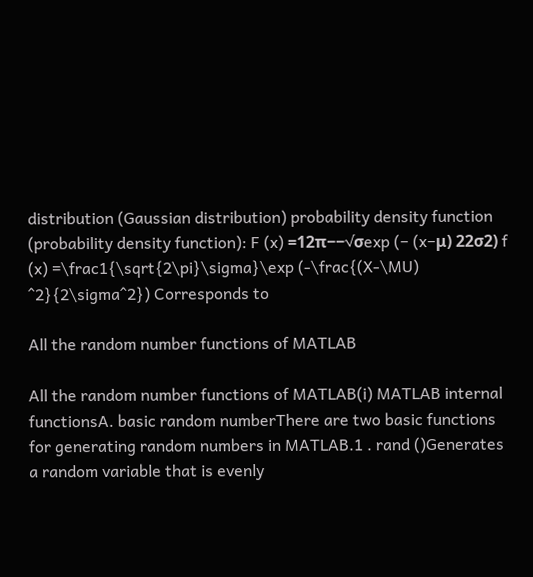distribution (Gaussian distribution) probability density function (probability density function): F (x) =12π−−√σexp (− (x−μ) 22σ2) f (x) =\frac1{\sqrt{2\pi}\sigma}\exp (-\frac{(X-\MU) ^2}{2\sigma^2}) Corresponds to

All the random number functions of MATLAB

All the random number functions of MATLAB(i) MATLAB internal functionsA. basic random numberThere are two basic functions for generating random numbers in MATLAB.1 . rand ()Generates a random variable that is evenly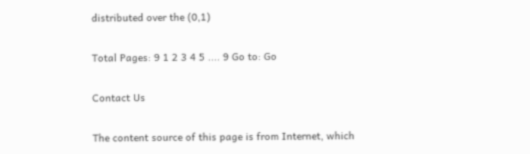distributed over the (0,1)

Total Pages: 9 1 2 3 4 5 .... 9 Go to: Go

Contact Us

The content source of this page is from Internet, which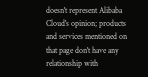doesn't represent Alibaba Cloud's opinion; products and services mentioned on that page don't have any relationship with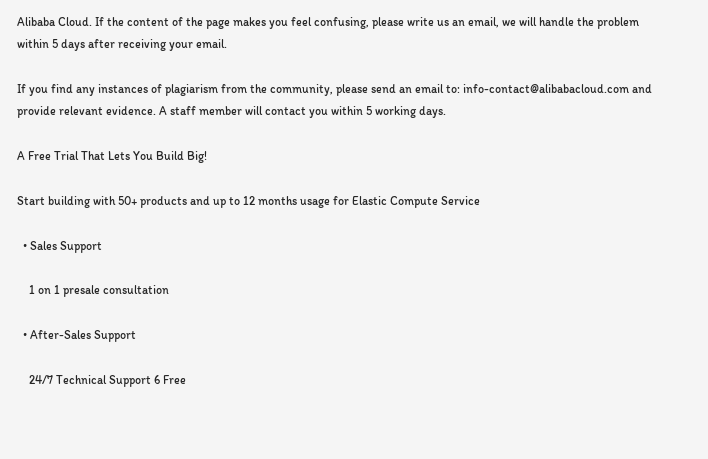Alibaba Cloud. If the content of the page makes you feel confusing, please write us an email, we will handle the problem within 5 days after receiving your email.

If you find any instances of plagiarism from the community, please send an email to: info-contact@alibabacloud.com and provide relevant evidence. A staff member will contact you within 5 working days.

A Free Trial That Lets You Build Big!

Start building with 50+ products and up to 12 months usage for Elastic Compute Service

  • Sales Support

    1 on 1 presale consultation

  • After-Sales Support

    24/7 Technical Support 6 Free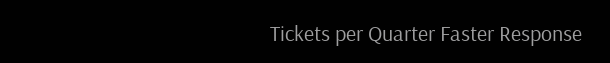Tickets per Quarter Faster Response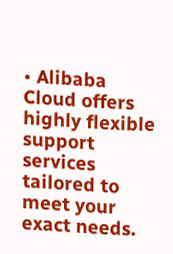• Alibaba Cloud offers highly flexible support services tailored to meet your exact needs.